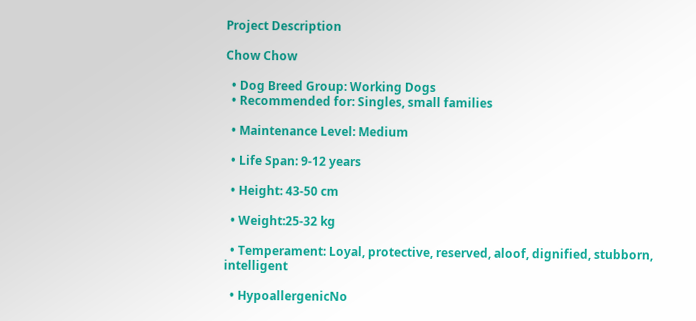Project Description

Chow Chow

  • Dog Breed Group: Working Dogs
  • Recommended for: Singles, small families

  • Maintenance Level: Medium

  • Life Span: 9-12 years

  • Height: 43-50 cm

  • Weight:25-32 kg

  • Temperament: Loyal, protective, reserved, aloof, dignified, stubborn, intelligent

  • HypoallergenicNo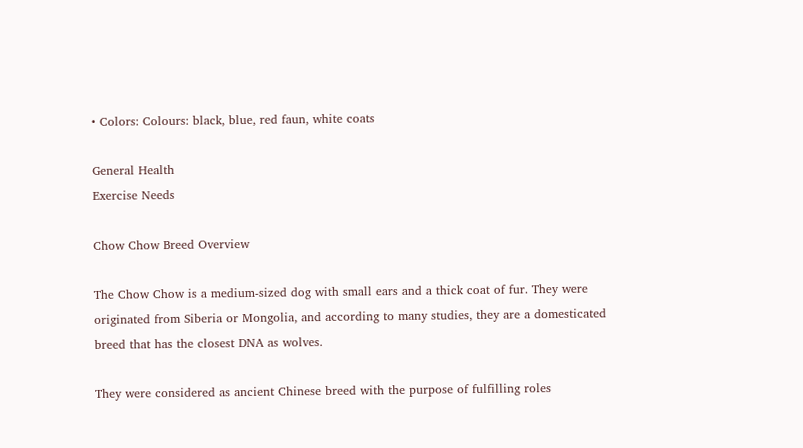• Colors: Colours: black, blue, red faun, white coats

General Health
Exercise Needs

Chow Chow Breed Overview

The Chow Chow is a medium-sized dog with small ears and a thick coat of fur. They were originated from Siberia or Mongolia, and according to many studies, they are a domesticated breed that has the closest DNA as wolves.

They were considered as ancient Chinese breed with the purpose of fulfilling roles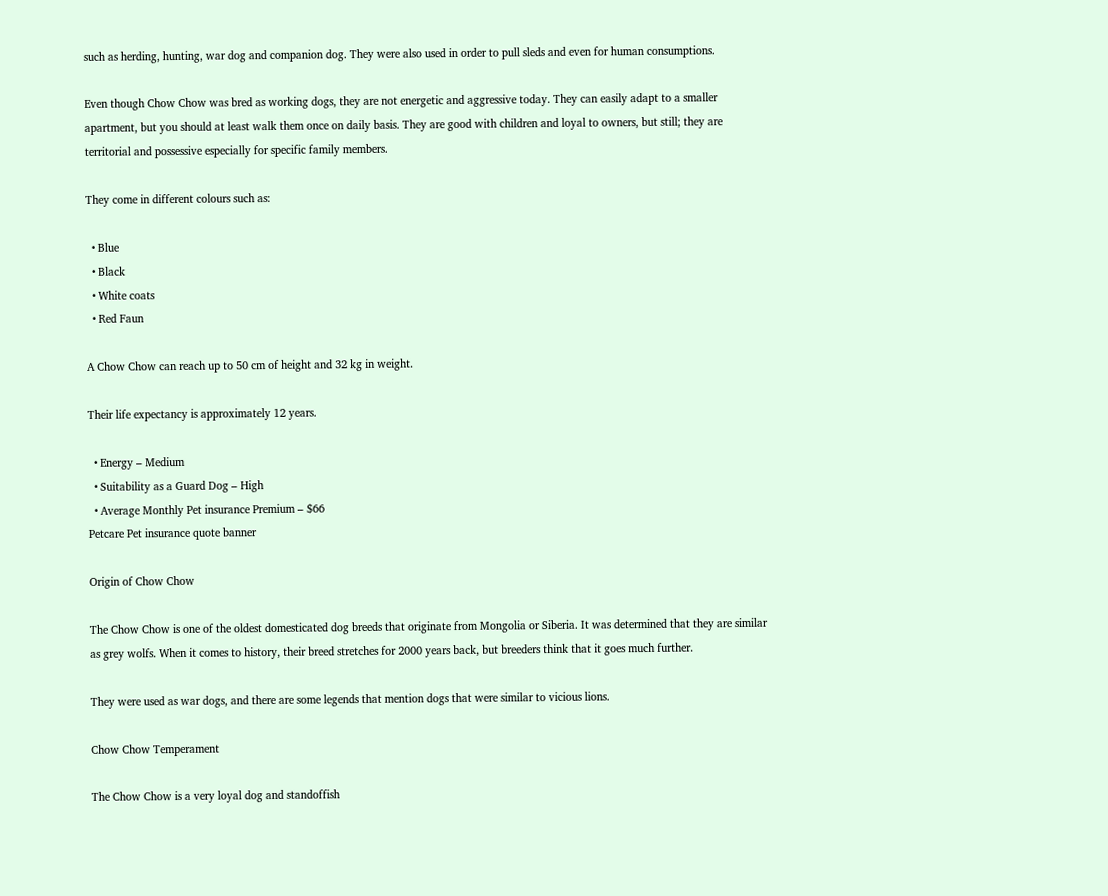such as herding, hunting, war dog and companion dog. They were also used in order to pull sleds and even for human consumptions.

Even though Chow Chow was bred as working dogs, they are not energetic and aggressive today. They can easily adapt to a smaller apartment, but you should at least walk them once on daily basis. They are good with children and loyal to owners, but still; they are territorial and possessive especially for specific family members.

They come in different colours such as:

  • Blue
  • Black
  • White coats
  • Red Faun

A Chow Chow can reach up to 50 cm of height and 32 kg in weight.

Their life expectancy is approximately 12 years.

  • Energy – Medium
  • Suitability as a Guard Dog – High
  • Average Monthly Pet insurance Premium – $66
Petcare Pet insurance quote banner

Origin of Chow Chow

The Chow Chow is one of the oldest domesticated dog breeds that originate from Mongolia or Siberia. It was determined that they are similar as grey wolfs. When it comes to history, their breed stretches for 2000 years back, but breeders think that it goes much further.

They were used as war dogs, and there are some legends that mention dogs that were similar to vicious lions.

Chow Chow Temperament

The Chow Chow is a very loyal dog and standoffish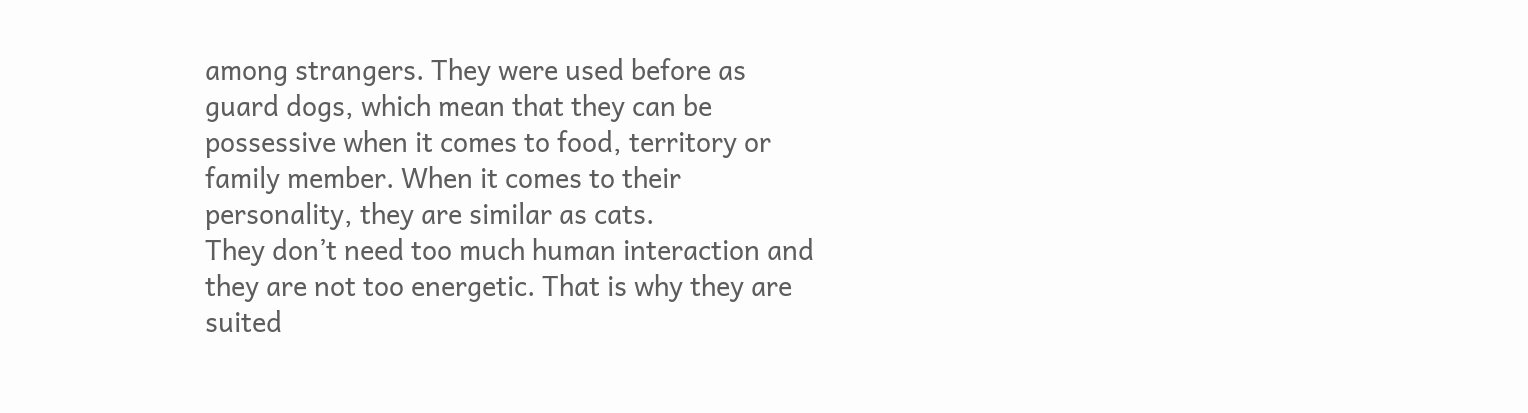among strangers. They were used before as guard dogs, which mean that they can be possessive when it comes to food, territory or family member. When it comes to their personality, they are similar as cats.
They don’t need too much human interaction and they are not too energetic. That is why they are suited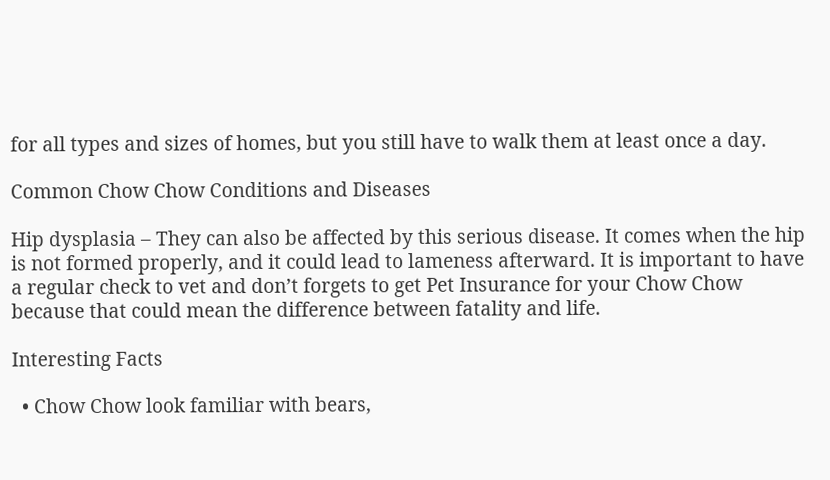for all types and sizes of homes, but you still have to walk them at least once a day.

Common Chow Chow Conditions and Diseases

Hip dysplasia – They can also be affected by this serious disease. It comes when the hip is not formed properly, and it could lead to lameness afterward. It is important to have a regular check to vet and don’t forgets to get Pet Insurance for your Chow Chow because that could mean the difference between fatality and life.

Interesting Facts

  • Chow Chow look familiar with bears,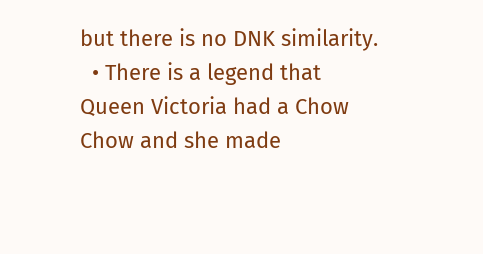but there is no DNK similarity.
  • There is a legend that Queen Victoria had a Chow Chow and she made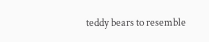teddy bears to resemble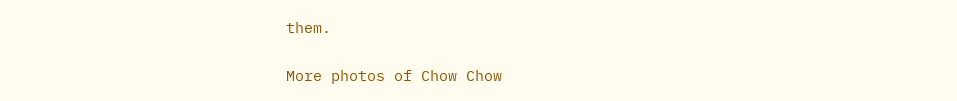them.

More photos of Chow Chow